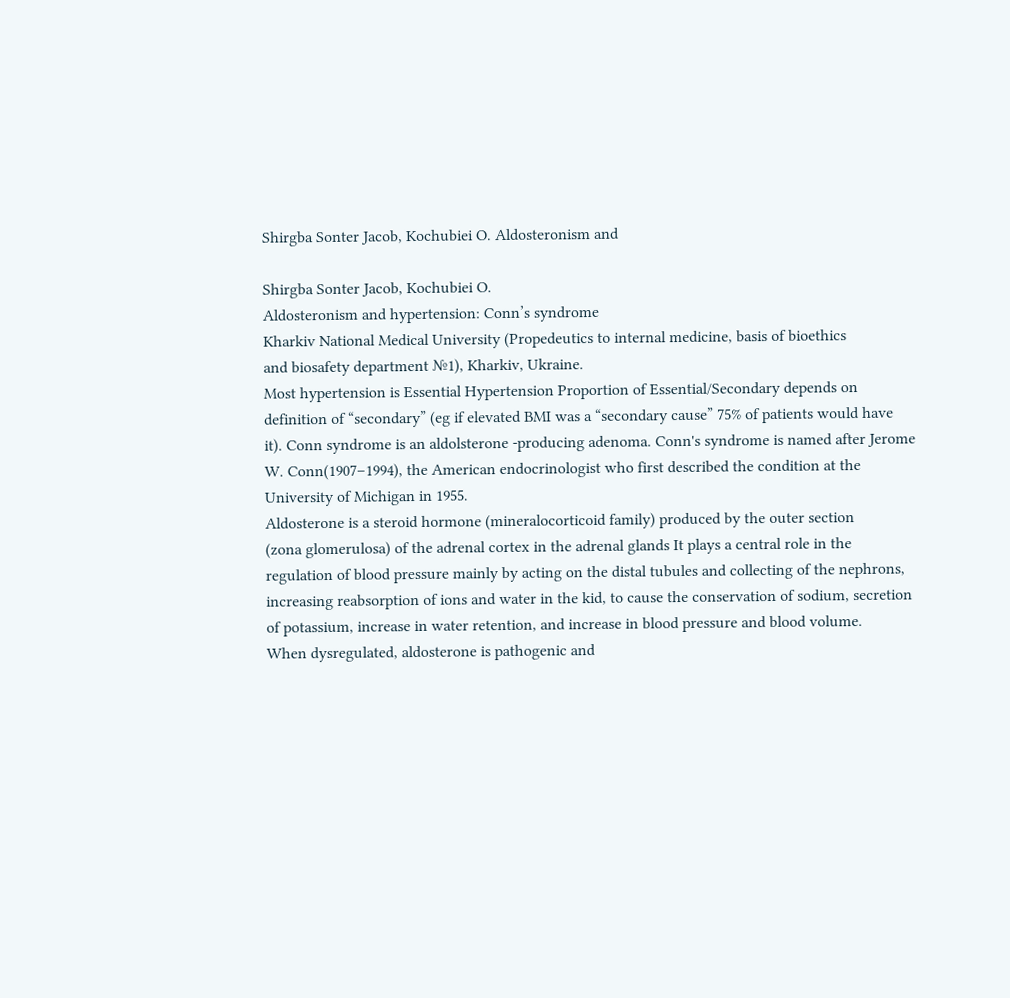Shirgba Sonter Jacob, Kochubiei O. Aldosteronism and

Shirgba Sonter Jacob, Kochubiei O.
Aldosteronism and hypertension: Conn’s syndrome
Kharkiv National Medical University (Propedeutics to internal medicine, basis of bioethics
and biosafety department №1), Kharkiv, Ukraine.
Most hypertension is Essential Hypertension Proportion of Essential/Secondary depends on
definition of “secondary” (eg if elevated BMI was a “secondary cause” 75% of patients would have
it). Conn syndrome is an aldolsterone -producing adenoma. Conn's syndrome is named after Jerome
W. Conn(1907–1994), the American endocrinologist who first described the condition at the
University of Michigan in 1955.
Aldosterone is a steroid hormone (mineralocorticoid family) produced by the outer section
(zona glomerulosa) of the adrenal cortex in the adrenal glands It plays a central role in the
regulation of blood pressure mainly by acting on the distal tubules and collecting of the nephrons,
increasing reabsorption of ions and water in the kid, to cause the conservation of sodium, secretion
of potassium, increase in water retention, and increase in blood pressure and blood volume.
When dysregulated, aldosterone is pathogenic and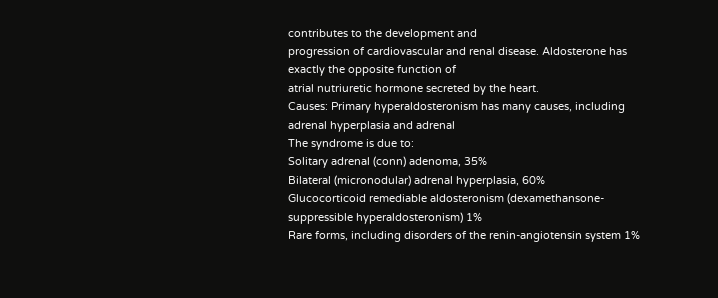contributes to the development and
progression of cardiovascular and renal disease. Aldosterone has exactly the opposite function of
atrial nutriuretic hormone secreted by the heart.
Causes: Primary hyperaldosteronism has many causes, including adrenal hyperplasia and adrenal
The syndrome is due to:
Solitary adrenal (conn) adenoma, 35%
Bilateral (micronodular) adrenal hyperplasia, 60%
Glucocorticoid remediable aldosteronism (dexamethansone-suppressible hyperaldosteronism) 1%
Rare forms, including disorders of the renin-angiotensin system 1%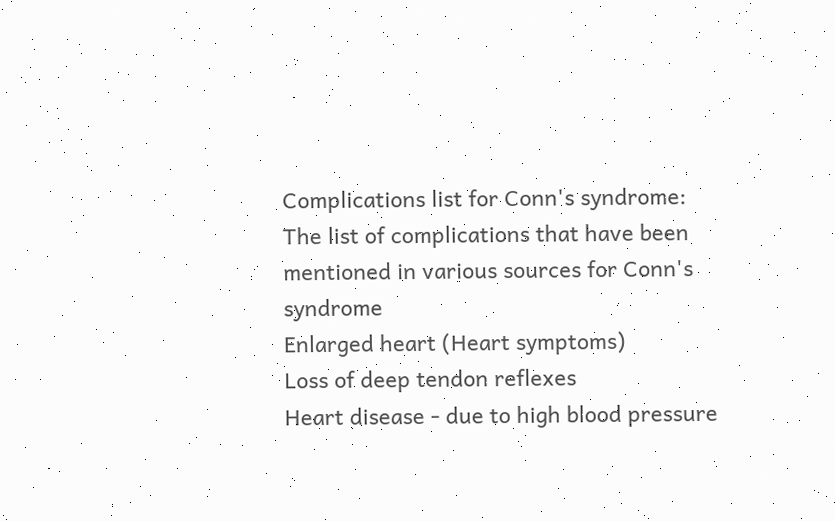Complications list for Conn's syndrome:
The list of complications that have been mentioned in various sources for Conn's syndrome
Enlarged heart (Heart symptoms)
Loss of deep tendon reflexes
Heart disease - due to high blood pressure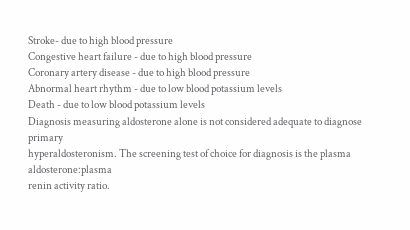Stroke- due to high blood pressure
Congestive heart failure - due to high blood pressure
Coronary artery disease - due to high blood pressure
Abnormal heart rhythm - due to low blood potassium levels
Death - due to low blood potassium levels
Diagnosis measuring aldosterone alone is not considered adequate to diagnose primary
hyperaldosteronism. The screening test of choice for diagnosis is the plasma aldosterone:plasma
renin activity ratio.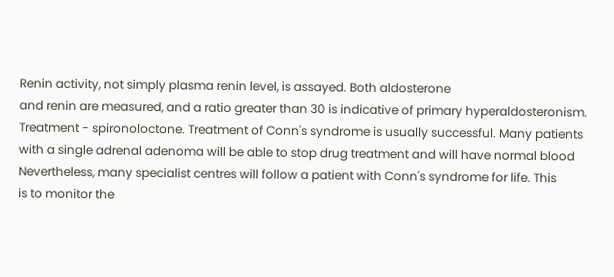Renin activity, not simply plasma renin level, is assayed. Both aldosterone
and renin are measured, and a ratio greater than 30 is indicative of primary hyperaldosteronism.
Treatment - spironoloctone. Treatment of Conn's syndrome is usually successful. Many patients
with a single adrenal adenoma will be able to stop drug treatment and will have normal blood
Nevertheless, many specialist centres will follow a patient with Conn's syndrome for life. This
is to monitor the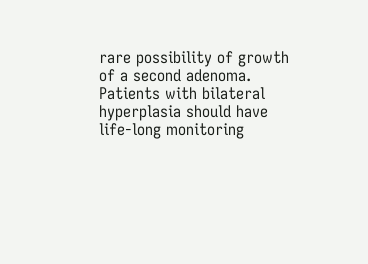rare possibility of growth of a second adenoma.
Patients with bilateral hyperplasia should have life-long monitoring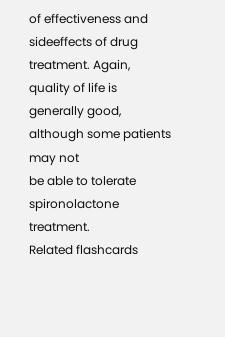of effectiveness and sideeffects of drug treatment. Again, quality of life is generally good, although some patients may not
be able to tolerate spironolactone treatment.
Related flashcards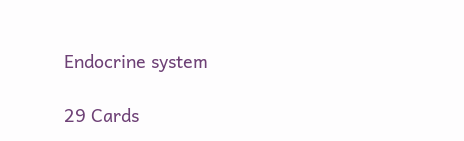Endocrine system

29 Cards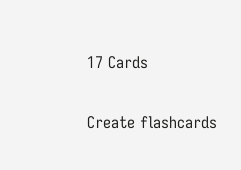17 Cards

Create flashcards